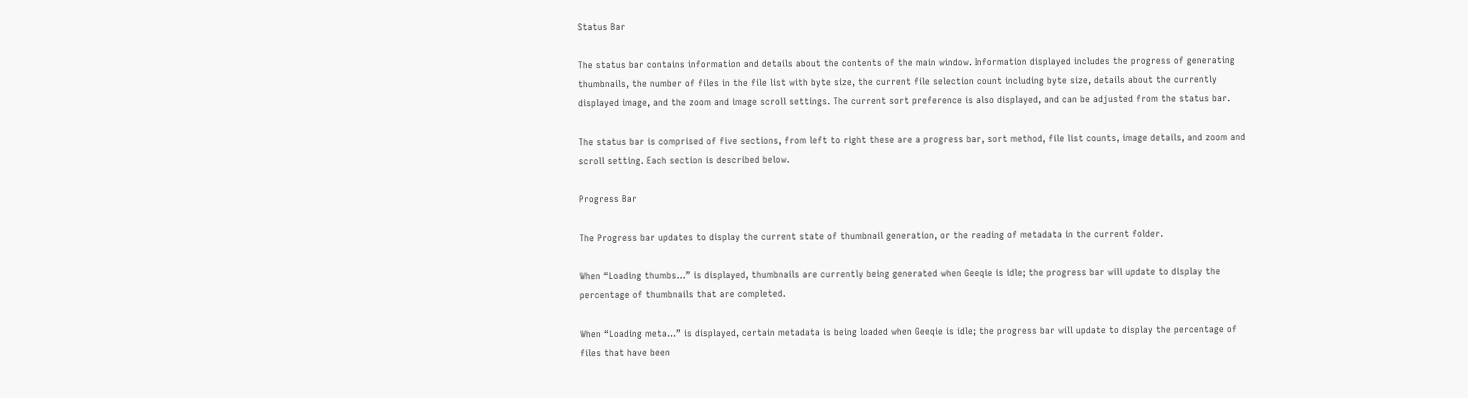Status Bar

The status bar contains information and details about the contents of the main window. Information displayed includes the progress of generating thumbnails, the number of files in the file list with byte size, the current file selection count including byte size, details about the currently displayed image, and the zoom and image scroll settings. The current sort preference is also displayed, and can be adjusted from the status bar.

The status bar is comprised of five sections, from left to right these are a progress bar, sort method, file list counts, image details, and zoom and scroll setting. Each section is described below.

Progress Bar

The Progress bar updates to display the current state of thumbnail generation, or the reading of metadata in the current folder.

When “Loading thumbs...” is displayed, thumbnails are currently being generated when Geeqie is idle; the progress bar will update to display the percentage of thumbnails that are completed.

When “Loading meta...” is displayed, certain metadata is being loaded when Geeqie is idle; the progress bar will update to display the percentage of files that have been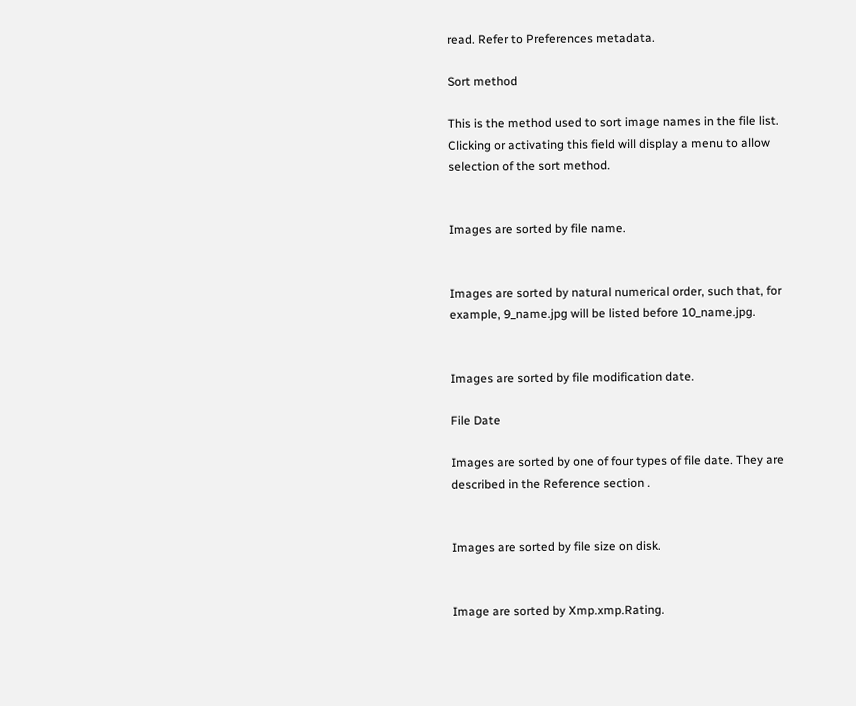read. Refer to Preferences metadata.

Sort method

This is the method used to sort image names in the file list. Clicking or activating this field will display a menu to allow selection of the sort method.


Images are sorted by file name.


Images are sorted by natural numerical order, such that, for example, 9_name.jpg will be listed before 10_name.jpg.


Images are sorted by file modification date.

File Date

Images are sorted by one of four types of file date. They are described in the Reference section .


Images are sorted by file size on disk.


Image are sorted by Xmp.xmp.Rating.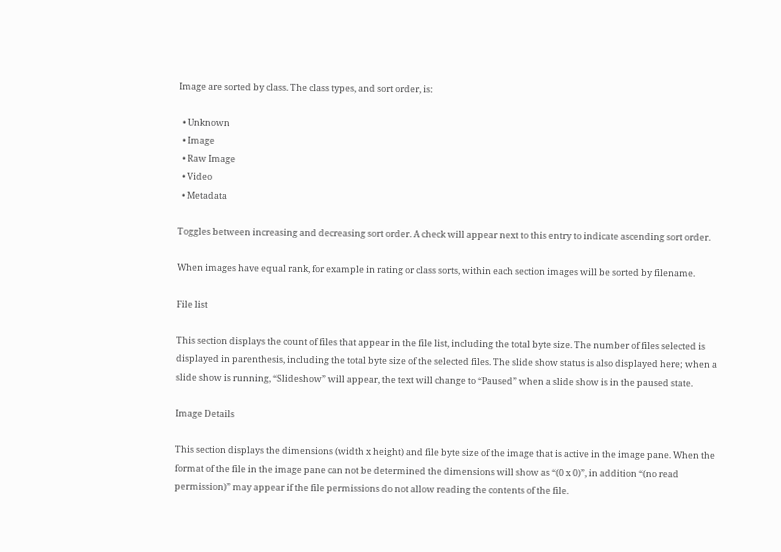Image are sorted by class. The class types, and sort order, is:

  • Unknown
  • Image
  • Raw Image
  • Video
  • Metadata

Toggles between increasing and decreasing sort order. A check will appear next to this entry to indicate ascending sort order.

When images have equal rank, for example in rating or class sorts, within each section images will be sorted by filename.

File list

This section displays the count of files that appear in the file list, including the total byte size. The number of files selected is displayed in parenthesis, including the total byte size of the selected files. The slide show status is also displayed here; when a slide show is running, “Slideshow” will appear, the text will change to “Paused” when a slide show is in the paused state.

Image Details

This section displays the dimensions (width x height) and file byte size of the image that is active in the image pane. When the format of the file in the image pane can not be determined the dimensions will show as “(0 x 0)”, in addition “(no read permission)” may appear if the file permissions do not allow reading the contents of the file.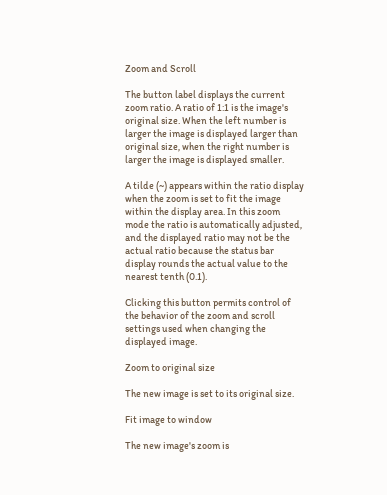Zoom and Scroll

The button label displays the current zoom ratio. A ratio of 1:1 is the image's original size. When the left number is larger the image is displayed larger than original size, when the right number is larger the image is displayed smaller.

A tilde (~) appears within the ratio display when the zoom is set to fit the image within the display area. In this zoom mode the ratio is automatically adjusted, and the displayed ratio may not be the actual ratio because the status bar display rounds the actual value to the nearest tenth (0.1).

Clicking this button permits control of the behavior of the zoom and scroll settings used when changing the displayed image.

Zoom to original size

The new image is set to its original size.

Fit image to window

The new image's zoom is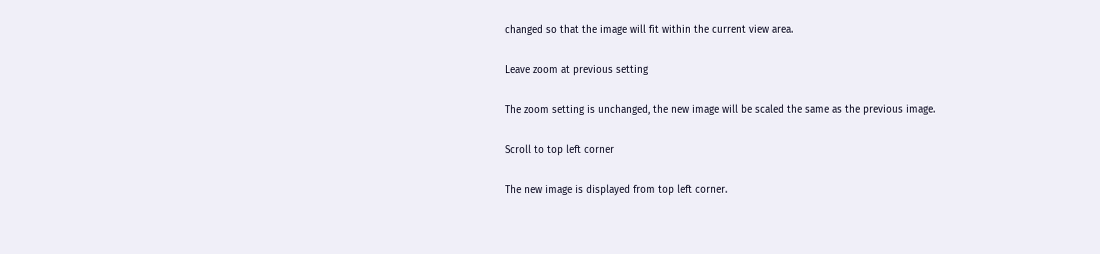changed so that the image will fit within the current view area.

Leave zoom at previous setting

The zoom setting is unchanged, the new image will be scaled the same as the previous image.

Scroll to top left corner

The new image is displayed from top left corner.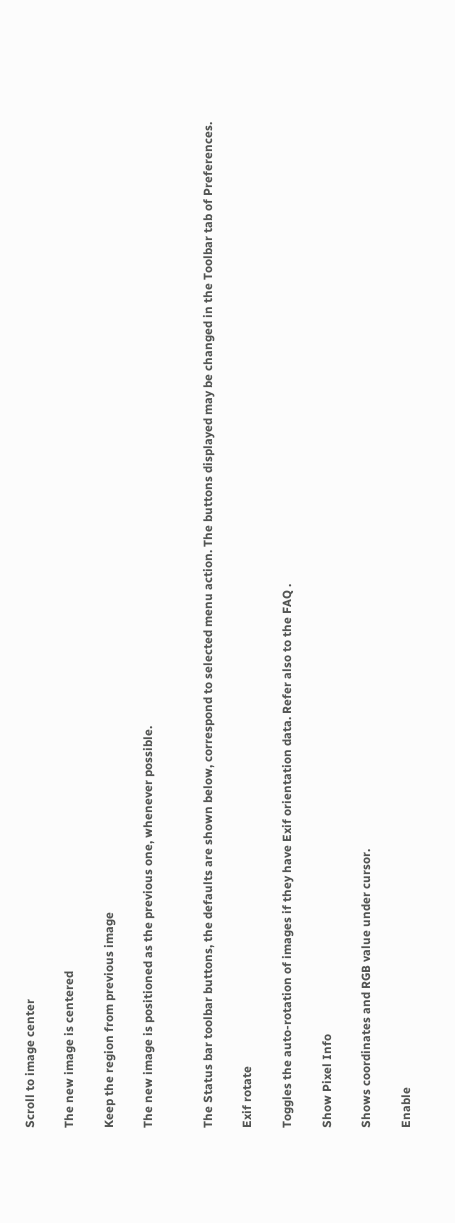Scroll to image center

The new image is centered

Keep the region from previous image

The new image is positioned as the previous one, whenever possible.


The Status bar toolbar buttons, the defaults are shown below, correspond to selected menu action. The buttons displayed may be changed in the Toolbar tab of Preferences.

Exif rotate

Toggles the auto-rotation of images if they have Exif orientation data. Refer also to the FAQ .

Show Pixel Info

Shows coordinates and RGB value under cursor.

Enable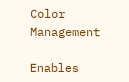Color Management

Enables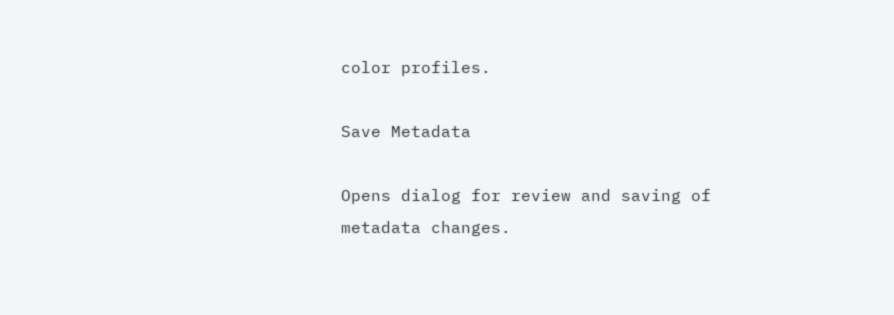color profiles.

Save Metadata

Opens dialog for review and saving of metadata changes.